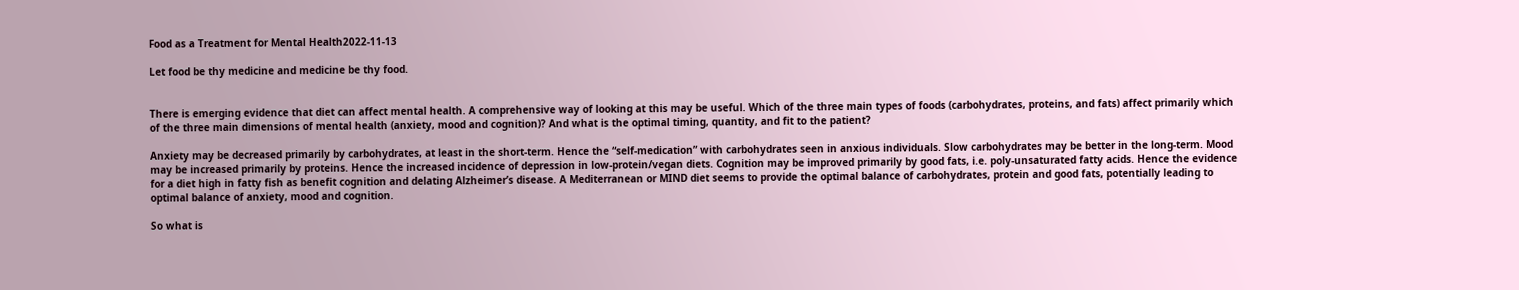Food as a Treatment for Mental Health2022-11-13

Let food be thy medicine and medicine be thy food.


There is emerging evidence that diet can affect mental health. A comprehensive way of looking at this may be useful. Which of the three main types of foods (carbohydrates, proteins, and fats) affect primarily which of the three main dimensions of mental health (anxiety, mood and cognition)? And what is the optimal timing, quantity, and fit to the patient?

Anxiety may be decreased primarily by carbohydrates, at least in the short-term. Hence the “self-medication” with carbohydrates seen in anxious individuals. Slow carbohydrates may be better in the long-term. Mood may be increased primarily by proteins. Hence the increased incidence of depression in low-protein/vegan diets. Cognition may be improved primarily by good fats, i.e. poly-unsaturated fatty acids. Hence the evidence for a diet high in fatty fish as benefit cognition and delating Alzheimer’s disease. A Mediterranean or MIND diet seems to provide the optimal balance of carbohydrates, protein and good fats, potentially leading to optimal balance of anxiety, mood and cognition.

So what is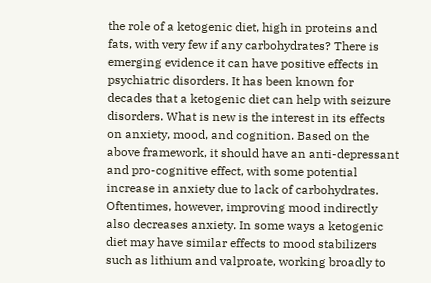the role of a ketogenic diet, high in proteins and fats, with very few if any carbohydrates? There is emerging evidence it can have positive effects in psychiatric disorders. It has been known for decades that a ketogenic diet can help with seizure disorders. What is new is the interest in its effects on anxiety, mood, and cognition. Based on the above framework, it should have an anti-depressant and pro-cognitive effect, with some potential increase in anxiety due to lack of carbohydrates. Oftentimes, however, improving mood indirectly also decreases anxiety. In some ways a ketogenic diet may have similar effects to mood stabilizers such as lithium and valproate, working broadly to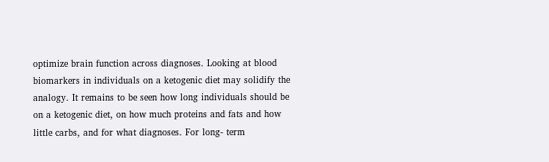optimize brain function across diagnoses. Looking at blood biomarkers in individuals on a ketogenic diet may solidify the analogy. It remains to be seen how long individuals should be on a ketogenic diet, on how much proteins and fats and how little carbs, and for what diagnoses. For long- term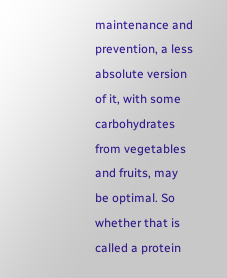maintenance and prevention, a less absolute version of it, with some carbohydrates from vegetables and fruits, may be optimal. So whether that is called a protein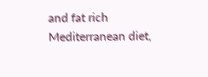and fat rich Mediterranean diet,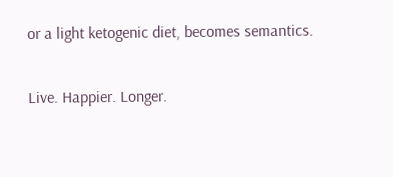or a light ketogenic diet, becomes semantics.

Live. Happier. Longer.